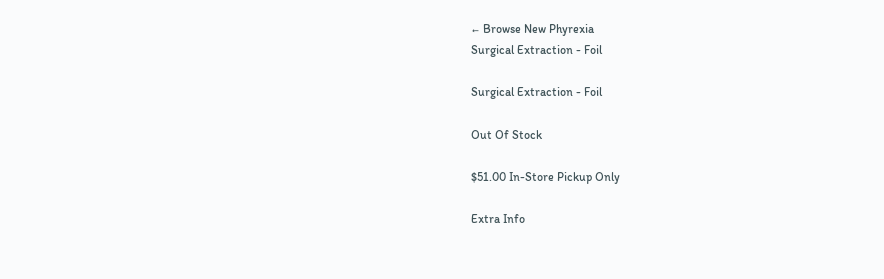← Browse New Phyrexia
Surgical Extraction - Foil

Surgical Extraction - Foil

Out Of Stock

$51.00 In-Store Pickup Only

Extra Info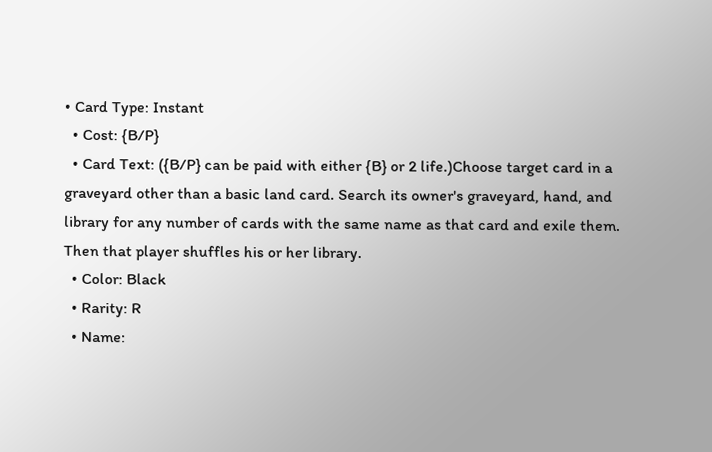• Card Type: Instant
  • Cost: {B/P}
  • Card Text: ({B/P} can be paid with either {B} or 2 life.)Choose target card in a graveyard other than a basic land card. Search its owner's graveyard, hand, and library for any number of cards with the same name as that card and exile them. Then that player shuffles his or her library.
  • Color: Black
  • Rarity: R
  • Name: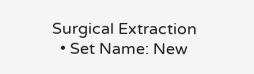Surgical Extraction
  • Set Name: New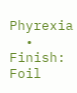Phyrexia
  • Finish: Foil